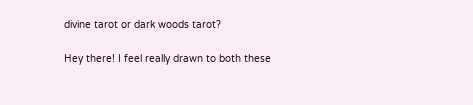divine tarot or dark woods tarot?

Hey there! I feel really drawn to both these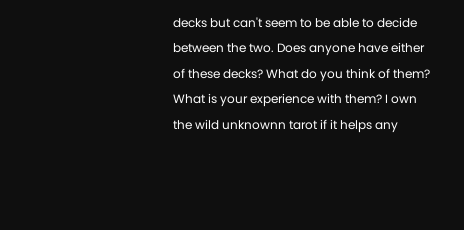decks but can't seem to be able to decide between the two. Does anyone have either of these decks? What do you think of them? What is your experience with them? I own the wild unknownn tarot if it helps any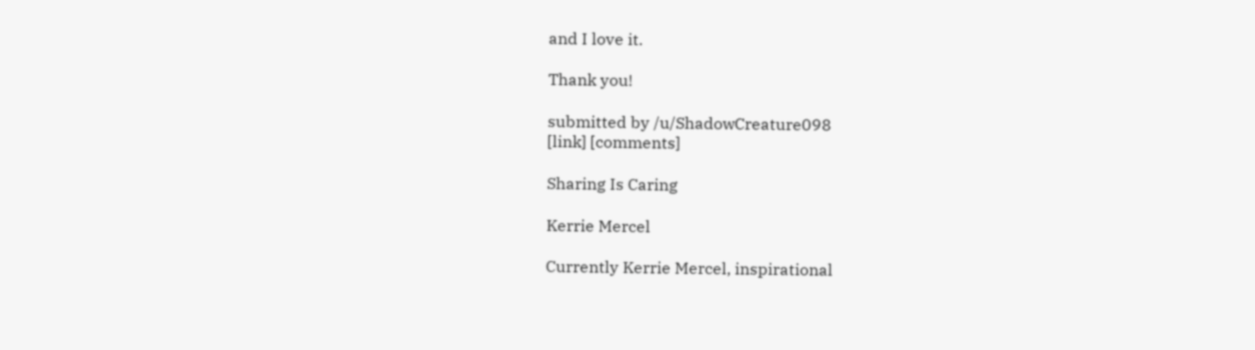and I love it.

Thank you!

submitted by /u/ShadowCreature098
[link] [comments]

Sharing Is Caring

Kerrie Mercel

Currently Kerrie Mercel, inspirational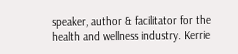speaker, author & facilitator for the health and wellness industry. Kerrie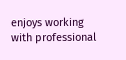enjoys working with professional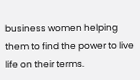business women helping them to find the power to live life on their terms.